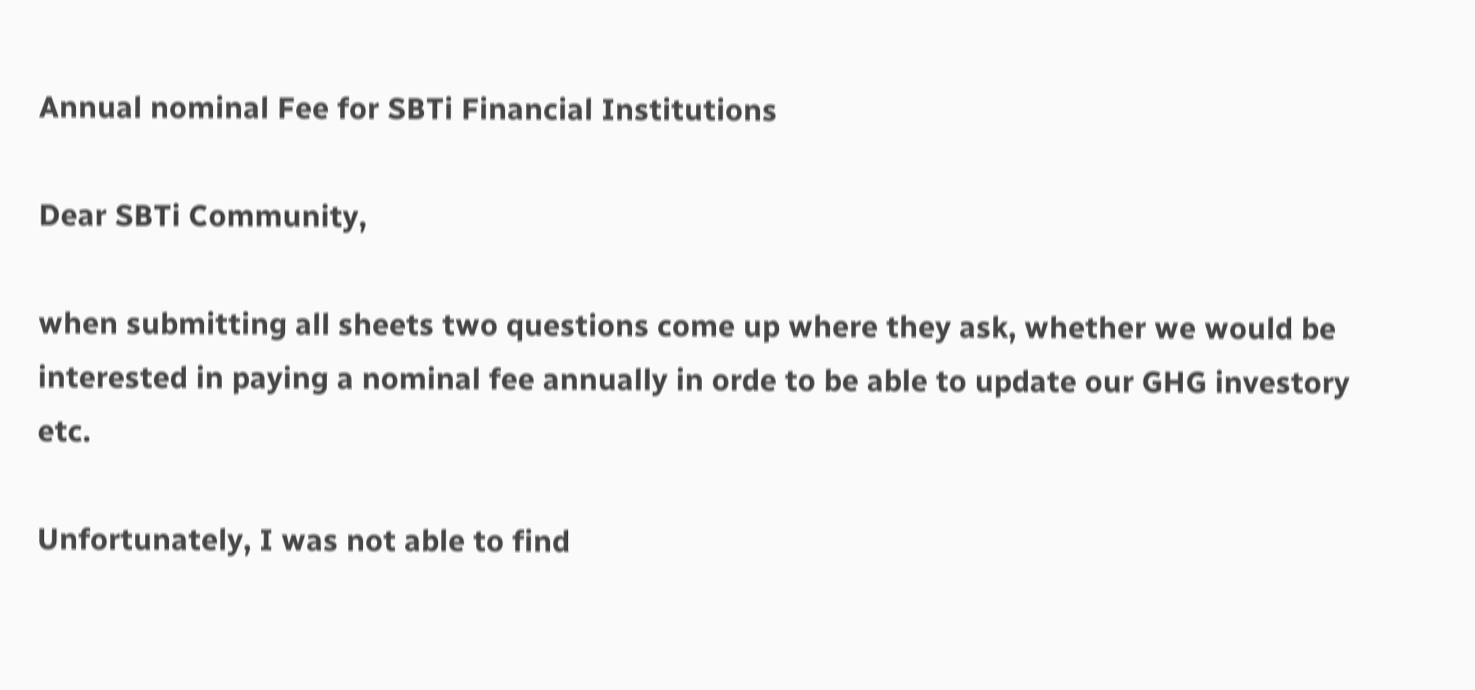Annual nominal Fee for SBTi Financial Institutions

Dear SBTi Community,

when submitting all sheets two questions come up where they ask, whether we would be interested in paying a nominal fee annually in orde to be able to update our GHG investory etc.

Unfortunately, I was not able to find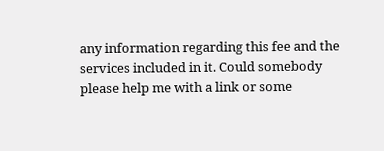any information regarding this fee and the services included in it. Could somebody please help me with a link or some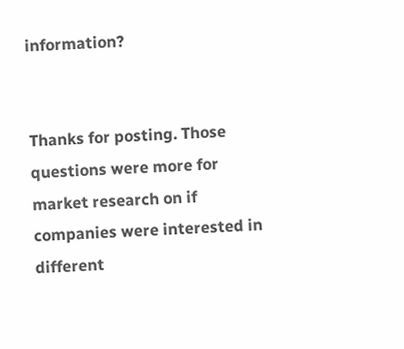information?


Thanks for posting. Those questions were more for market research on if companies were interested in different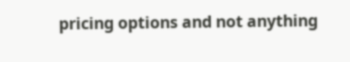pricing options and not anything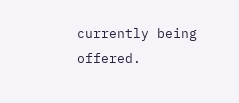currently being offered.